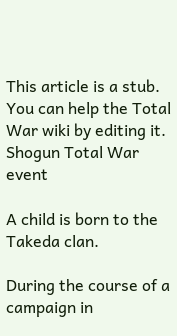This article is a stub. You can help the Total War wiki by editing it.
Shogun Total War event

A child is born to the Takeda clan.

During the course of a campaign in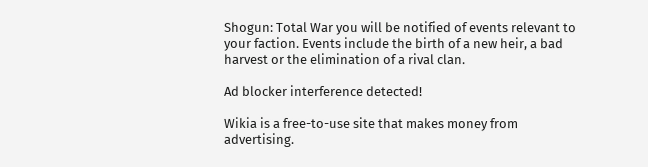Shogun: Total War you will be notified of events relevant to your faction. Events include the birth of a new heir, a bad harvest or the elimination of a rival clan.

Ad blocker interference detected!

Wikia is a free-to-use site that makes money from advertising.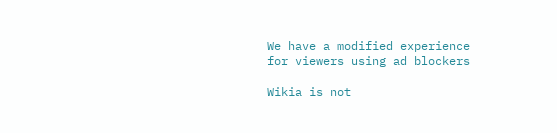We have a modified experience for viewers using ad blockers

Wikia is not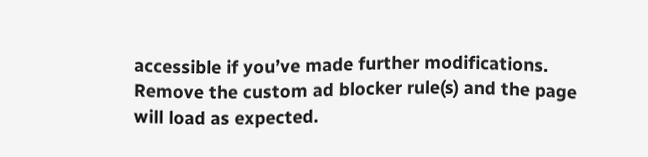accessible if you’ve made further modifications. Remove the custom ad blocker rule(s) and the page will load as expected.